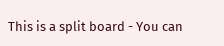This is a split board - You can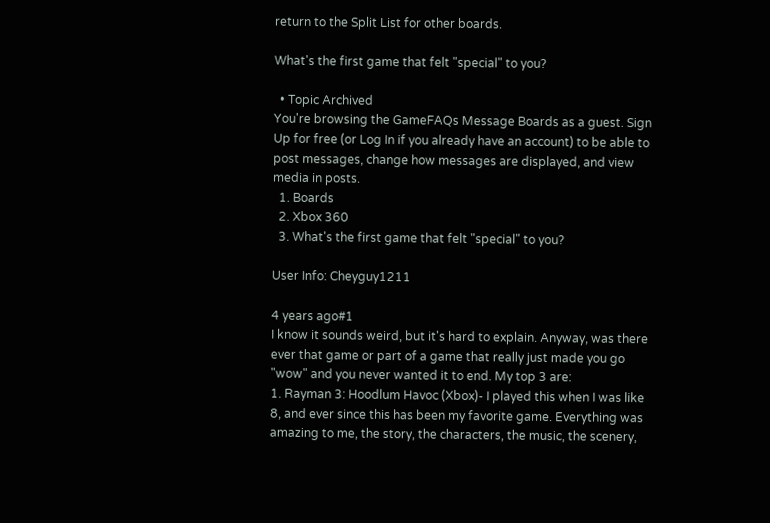return to the Split List for other boards.

What's the first game that felt "special" to you?

  • Topic Archived
You're browsing the GameFAQs Message Boards as a guest. Sign Up for free (or Log In if you already have an account) to be able to post messages, change how messages are displayed, and view media in posts.
  1. Boards
  2. Xbox 360
  3. What's the first game that felt "special" to you?

User Info: Cheyguy1211

4 years ago#1
I know it sounds weird, but it's hard to explain. Anyway, was there ever that game or part of a game that really just made you go "wow" and you never wanted it to end. My top 3 are:
1. Rayman 3: Hoodlum Havoc (Xbox)- I played this when I was like 8, and ever since this has been my favorite game. Everything was amazing to me, the story, the characters, the music, the scenery,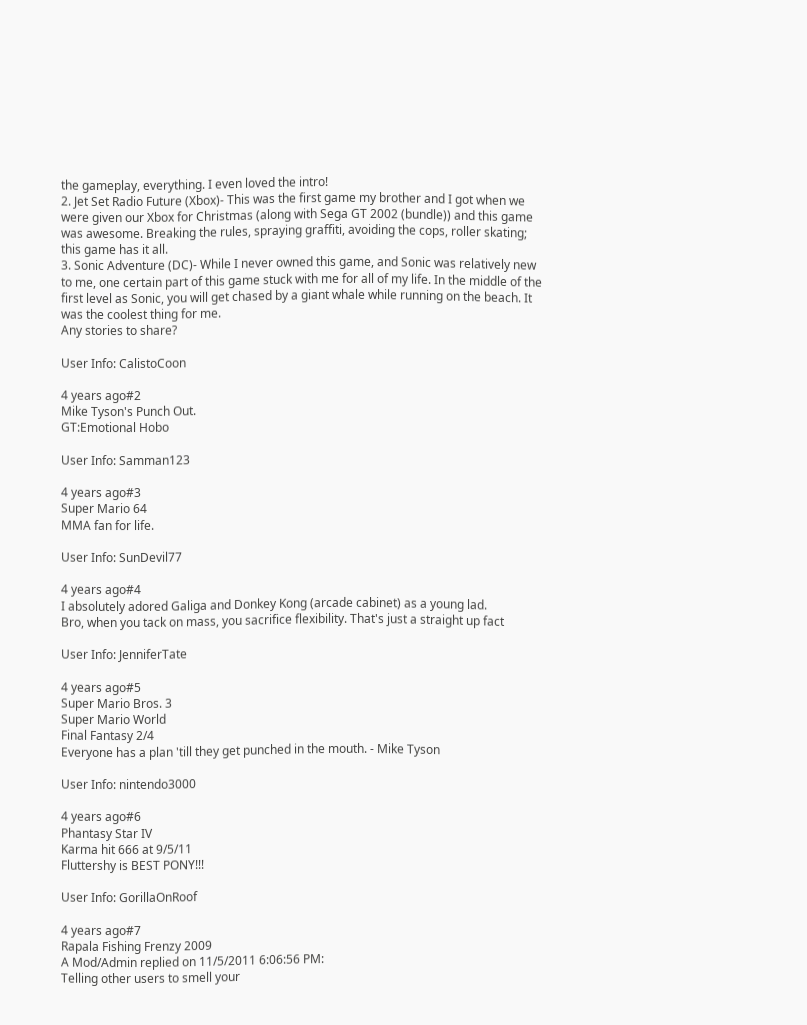the gameplay, everything. I even loved the intro!
2. Jet Set Radio Future (Xbox)- This was the first game my brother and I got when we were given our Xbox for Christmas (along with Sega GT 2002 (bundle)) and this game was awesome. Breaking the rules, spraying graffiti, avoiding the cops, roller skating; this game has it all.
3. Sonic Adventure (DC)- While I never owned this game, and Sonic was relatively new to me, one certain part of this game stuck with me for all of my life. In the middle of the first level as Sonic, you will get chased by a giant whale while running on the beach. It was the coolest thing for me.
Any stories to share?

User Info: CalistoCoon

4 years ago#2
Mike Tyson's Punch Out.
GT:Emotional Hobo

User Info: Samman123

4 years ago#3
Super Mario 64
MMA fan for life.

User Info: SunDevil77

4 years ago#4
I absolutely adored Galiga and Donkey Kong (arcade cabinet) as a young lad.
Bro, when you tack on mass, you sacrifice flexibility. That's just a straight up fact

User Info: JenniferTate

4 years ago#5
Super Mario Bros. 3
Super Mario World
Final Fantasy 2/4
Everyone has a plan 'till they get punched in the mouth. - Mike Tyson

User Info: nintendo3000

4 years ago#6
Phantasy Star IV
Karma hit 666 at 9/5/11
Fluttershy is BEST PONY!!!

User Info: GorillaOnRoof

4 years ago#7
Rapala Fishing Frenzy 2009
A Mod/Admin replied on 11/5/2011 6:06:56 PM:
Telling other users to smell your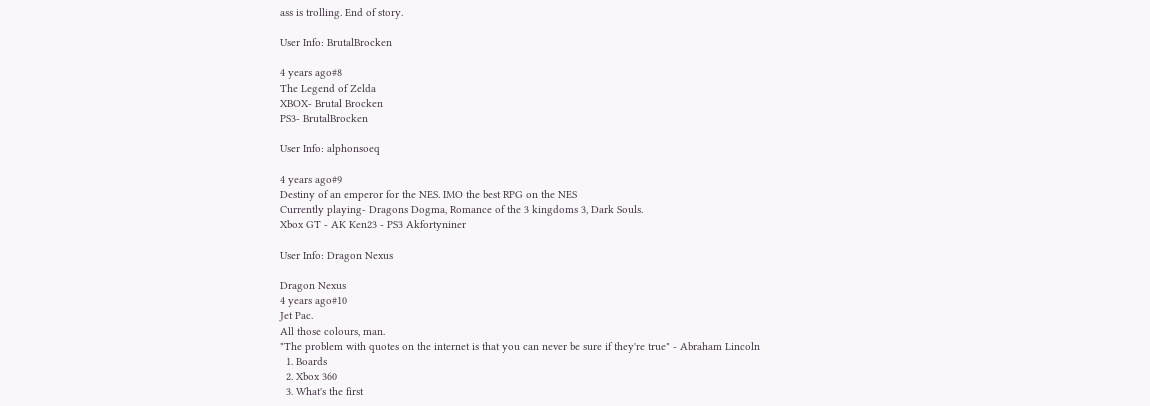ass is trolling. End of story.

User Info: BrutalBrocken

4 years ago#8
The Legend of Zelda
XBOX- Brutal Brocken
PS3- BrutalBrocken

User Info: alphonsoeq

4 years ago#9
Destiny of an emperor for the NES. IMO the best RPG on the NES
Currently playing- Dragons Dogma, Romance of the 3 kingdoms 3, Dark Souls.
Xbox GT - AK Ken23 - PS3 Akfortyniner

User Info: Dragon Nexus

Dragon Nexus
4 years ago#10
Jet Pac.
All those colours, man.
"The problem with quotes on the internet is that you can never be sure if they're true" - Abraham Lincoln
  1. Boards
  2. Xbox 360
  3. What's the first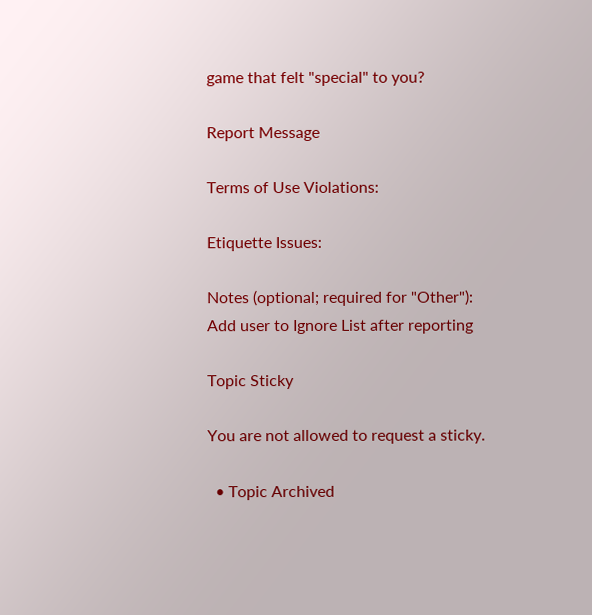game that felt "special" to you?

Report Message

Terms of Use Violations:

Etiquette Issues:

Notes (optional; required for "Other"):
Add user to Ignore List after reporting

Topic Sticky

You are not allowed to request a sticky.

  • Topic Archived